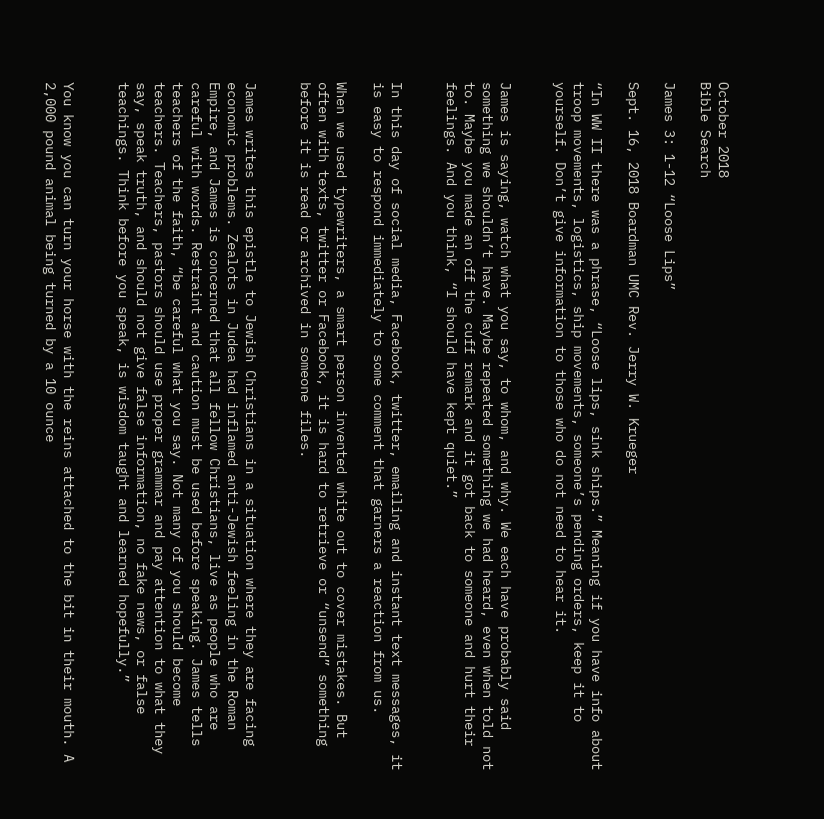October 2018
Bible Search

James 3: 1-12 “Loose Lips”

Sept. 16, 2018 Boardman UMC Rev. Jerry W. Krueger

“In WW II there was a phrase, “Loose lips, sink ships.” Meaning if you have info about troop movements, logistics, ship movements, someone’s pending orders, keep it to yourself. Don’t give information to those who do not need to hear it.


James is saying, watch what you say, to whom, and why. We each have probably said something we shouldn’t have. Maybe repeated something we had heard, even when told not to. Maybe you made an off the cuff remark and it got back to someone and hurt their feelings. And you think, “I should have kept quiet.”


In this day of social media, Facebook, twitter, emailing and instant text messages, it is easy to respond immediately to some comment that garners a reaction from us.

When we used typewriters, a smart person invented white out to cover mistakes. But often with texts, twitter or Facebook, it is hard to retrieve or “unsend” something before it is read or archived in someone files.


James writes this epistle to Jewish Christians in a situation where they are facing economic problems. Zealots in Judea had inflamed anti-Jewish feeling in the Roman Empire, and James is concerned that all fellow Christians, live as people who are careful with words. Restraint and caution must be used before speaking. James tells teachers of the faith, “be careful what you say. Not many of you should become teachers. Teachers, pastors should use proper grammar and pay attention to what they say, speak truth, and should not give false information, no fake news, or false teachings. Think before you speak, is wisdom taught and learned hopefully.”


You know you can turn your horse with the reins attached to the bit in their mouth. A 2,000 pound animal being turned by a 10 ounce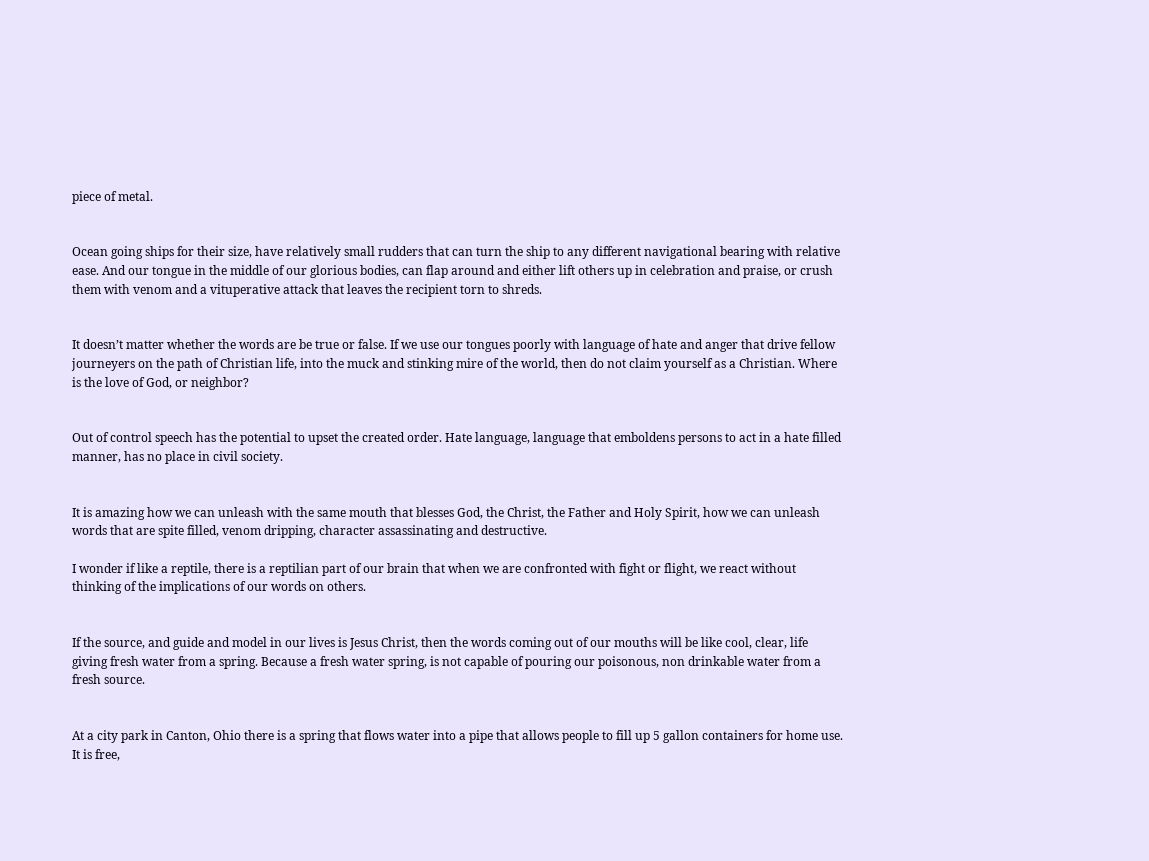piece of metal.


Ocean going ships for their size, have relatively small rudders that can turn the ship to any different navigational bearing with relative ease. And our tongue in the middle of our glorious bodies, can flap around and either lift others up in celebration and praise, or crush them with venom and a vituperative attack that leaves the recipient torn to shreds.


It doesn’t matter whether the words are be true or false. If we use our tongues poorly with language of hate and anger that drive fellow journeyers on the path of Christian life, into the muck and stinking mire of the world, then do not claim yourself as a Christian. Where is the love of God, or neighbor?


Out of control speech has the potential to upset the created order. Hate language, language that emboldens persons to act in a hate filled manner, has no place in civil society.


It is amazing how we can unleash with the same mouth that blesses God, the Christ, the Father and Holy Spirit, how we can unleash words that are spite filled, venom dripping, character assassinating and destructive.

I wonder if like a reptile, there is a reptilian part of our brain that when we are confronted with fight or flight, we react without thinking of the implications of our words on others.


If the source, and guide and model in our lives is Jesus Christ, then the words coming out of our mouths will be like cool, clear, life giving fresh water from a spring. Because a fresh water spring, is not capable of pouring our poisonous, non drinkable water from a fresh source.


At a city park in Canton, Ohio there is a spring that flows water into a pipe that allows people to fill up 5 gallon containers for home use. It is free,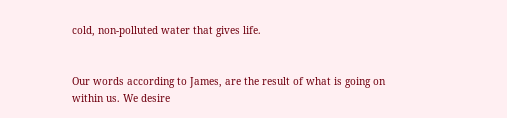cold, non-polluted water that gives life.


Our words according to James, are the result of what is going on within us. We desire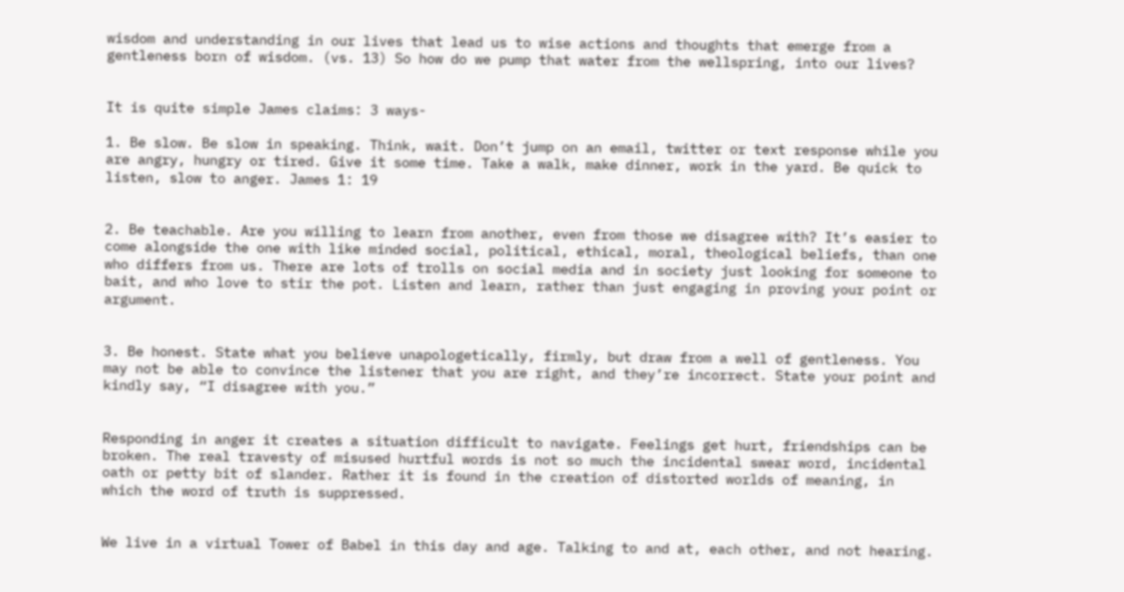wisdom and understanding in our lives that lead us to wise actions and thoughts that emerge from a gentleness born of wisdom. (vs. 13) So how do we pump that water from the wellspring, into our lives?


It is quite simple James claims: 3 ways-

1. Be slow. Be slow in speaking. Think, wait. Don’t jump on an email, twitter or text response while you are angry, hungry or tired. Give it some time. Take a walk, make dinner, work in the yard. Be quick to listen, slow to anger. James 1: 19


2. Be teachable. Are you willing to learn from another, even from those we disagree with? It’s easier to come alongside the one with like minded social, political, ethical, moral, theological beliefs, than one who differs from us. There are lots of trolls on social media and in society just looking for someone to bait, and who love to stir the pot. Listen and learn, rather than just engaging in proving your point or argument.


3. Be honest. State what you believe unapologetically, firmly, but draw from a well of gentleness. You may not be able to convince the listener that you are right, and they’re incorrect. State your point and kindly say, “I disagree with you.”


Responding in anger it creates a situation difficult to navigate. Feelings get hurt, friendships can be broken. The real travesty of misused hurtful words is not so much the incidental swear word, incidental oath or petty bit of slander. Rather it is found in the creation of distorted worlds of meaning, in which the word of truth is suppressed.


We live in a virtual Tower of Babel in this day and age. Talking to and at, each other, and not hearing.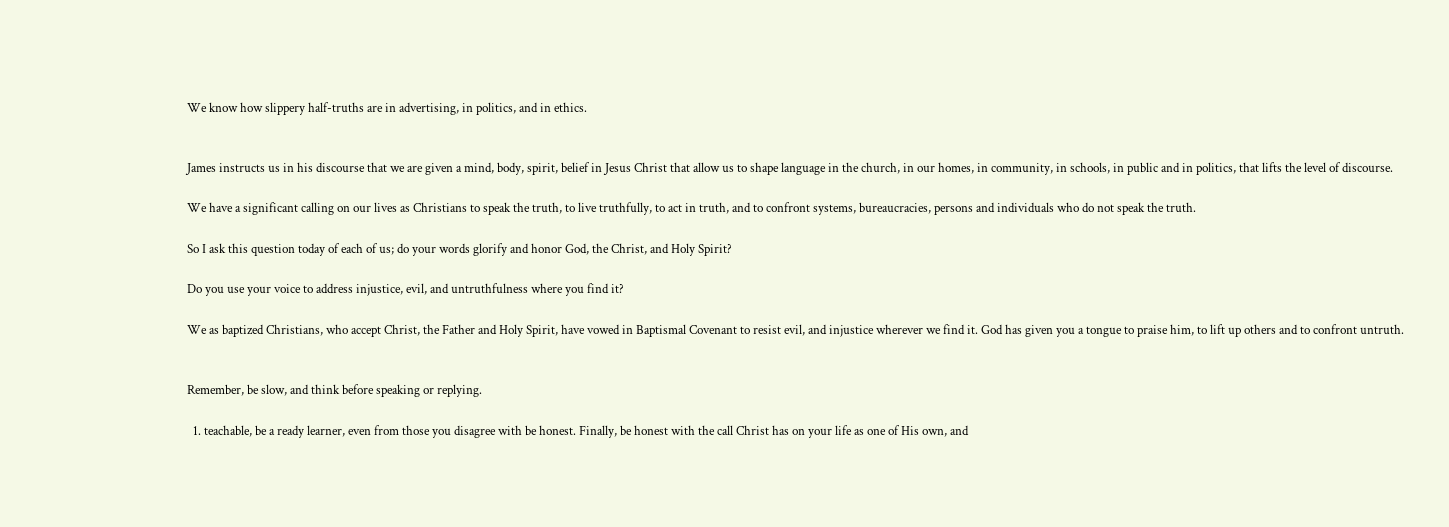We know how slippery half-truths are in advertising, in politics, and in ethics.


James instructs us in his discourse that we are given a mind, body, spirit, belief in Jesus Christ that allow us to shape language in the church, in our homes, in community, in schools, in public and in politics, that lifts the level of discourse.

We have a significant calling on our lives as Christians to speak the truth, to live truthfully, to act in truth, and to confront systems, bureaucracies, persons and individuals who do not speak the truth.

So I ask this question today of each of us; do your words glorify and honor God, the Christ, and Holy Spirit?

Do you use your voice to address injustice, evil, and untruthfulness where you find it?

We as baptized Christians, who accept Christ, the Father and Holy Spirit, have vowed in Baptismal Covenant to resist evil, and injustice wherever we find it. God has given you a tongue to praise him, to lift up others and to confront untruth.


Remember, be slow, and think before speaking or replying.

  1. teachable, be a ready learner, even from those you disagree with be honest. Finally, be honest with the call Christ has on your life as one of His own, and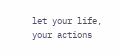let your life, your actions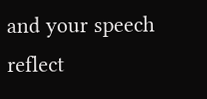and your speech reflect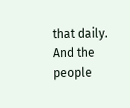that daily. And the people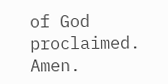of God proclaimed. Amen.